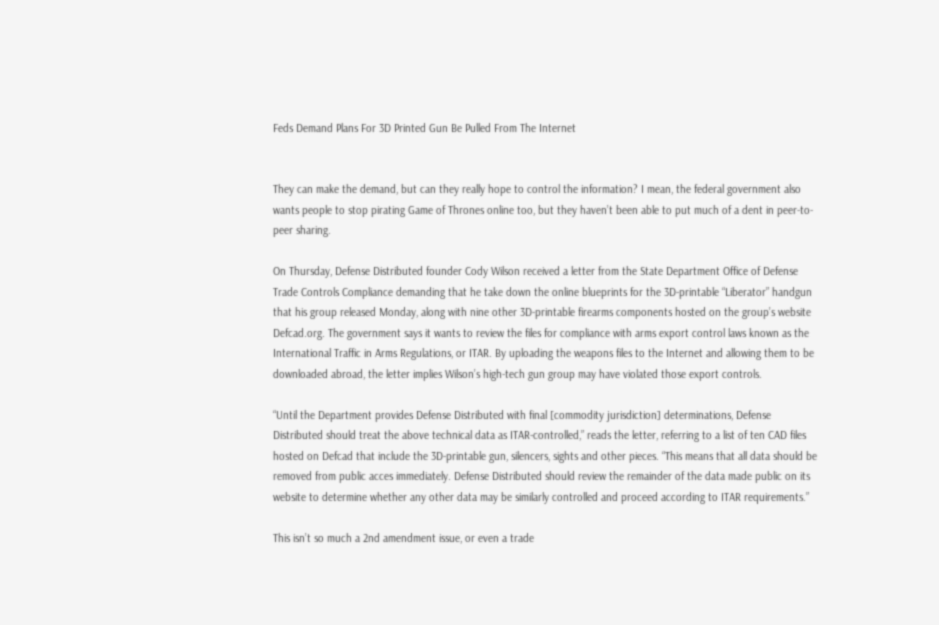Feds Demand Plans For 3D Printed Gun Be Pulled From The Internet


They can make the demand, but can they really hope to control the information? I mean, the federal government also wants people to stop pirating Game of Thrones online too, but they haven’t been able to put much of a dent in peer-to-peer sharing.

On Thursday, Defense Distributed founder Cody Wilson received a letter from the State Department Office of Defense Trade Controls Compliance demanding that he take down the online blueprints for the 3D-printable “Liberator” handgun that his group released Monday, along with nine other 3D-printable firearms components hosted on the group’s website Defcad.org. The government says it wants to review the files for compliance with arms export control laws known as the International Traffic in Arms Regulations, or ITAR. By uploading the weapons files to the Internet and allowing them to be downloaded abroad, the letter implies Wilson’s high-tech gun group may have violated those export controls.

“Until the Department provides Defense Distributed with final [commodity jurisdiction] determinations, Defense Distributed should treat the above technical data as ITAR-controlled,” reads the letter, referring to a list of ten CAD files hosted on Defcad that include the 3D-printable gun, silencers, sights and other pieces. “This means that all data should be removed from public acces immediately. Defense Distributed should review the remainder of the data made public on its website to determine whether any other data may be similarly controlled and proceed according to ITAR requirements.”

This isn’t so much a 2nd amendment issue, or even a trade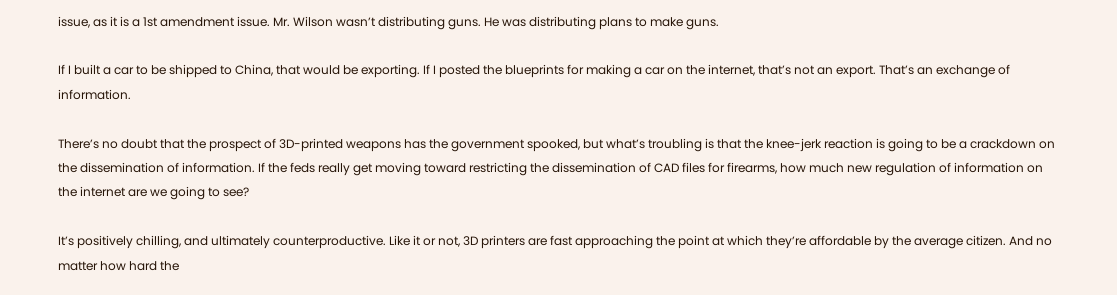issue, as it is a 1st amendment issue. Mr. Wilson wasn’t distributing guns. He was distributing plans to make guns.

If I built a car to be shipped to China, that would be exporting. If I posted the blueprints for making a car on the internet, that’s not an export. That’s an exchange of information.

There’s no doubt that the prospect of 3D-printed weapons has the government spooked, but what’s troubling is that the knee-jerk reaction is going to be a crackdown on the dissemination of information. If the feds really get moving toward restricting the dissemination of CAD files for firearms, how much new regulation of information on the internet are we going to see?

It’s positively chilling, and ultimately counterproductive. Like it or not, 3D printers are fast approaching the point at which they’re affordable by the average citizen. And no matter how hard the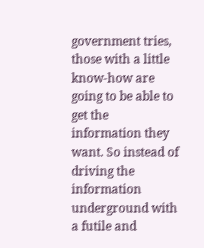government tries, those with a little know-how are going to be able to get the information they want. So instead of driving the information underground with a futile and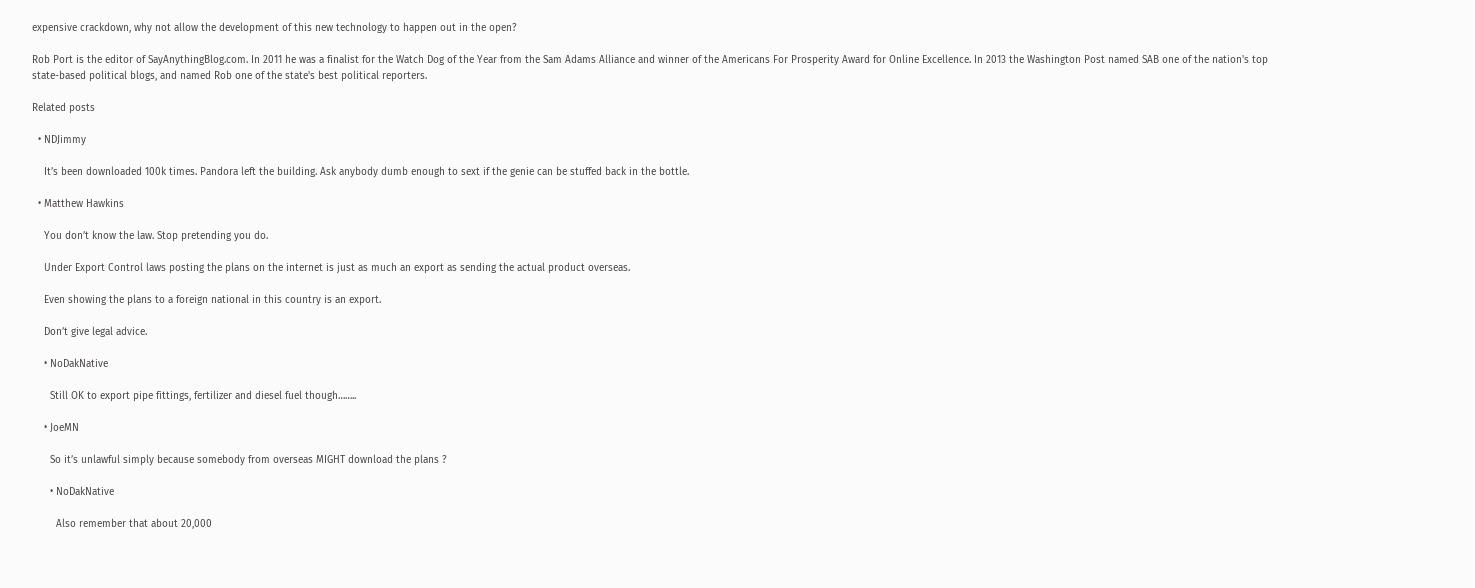expensive crackdown, why not allow the development of this new technology to happen out in the open?

Rob Port is the editor of SayAnythingBlog.com. In 2011 he was a finalist for the Watch Dog of the Year from the Sam Adams Alliance and winner of the Americans For Prosperity Award for Online Excellence. In 2013 the Washington Post named SAB one of the nation's top state-based political blogs, and named Rob one of the state's best political reporters.

Related posts

  • NDJimmy

    It’s been downloaded 100k times. Pandora left the building. Ask anybody dumb enough to sext if the genie can be stuffed back in the bottle.

  • Matthew Hawkins

    You don’t know the law. Stop pretending you do.

    Under Export Control laws posting the plans on the internet is just as much an export as sending the actual product overseas.

    Even showing the plans to a foreign national in this country is an export.

    Don’t give legal advice.

    • NoDakNative

      Still OK to export pipe fittings, fertilizer and diesel fuel though……..

    • JoeMN

      So it’s unlawful simply because somebody from overseas MIGHT download the plans ?

      • NoDakNative

        Also remember that about 20,000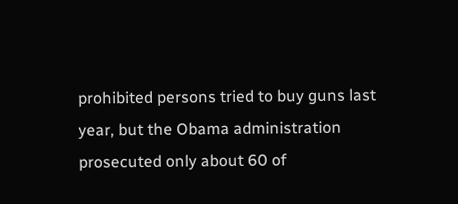prohibited persons tried to buy guns last year, but the Obama administration prosecuted only about 60 of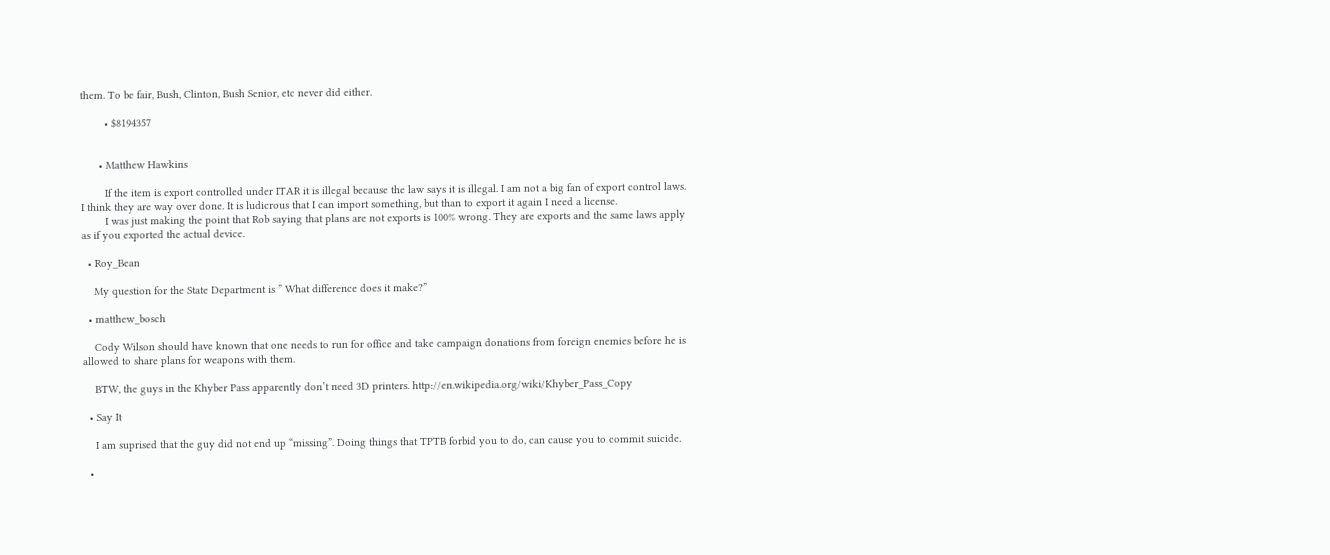them. To be fair, Bush, Clinton, Bush Senior, etc never did either.

        • $8194357


      • Matthew Hawkins

        If the item is export controlled under ITAR it is illegal because the law says it is illegal. I am not a big fan of export control laws. I think they are way over done. It is ludicrous that I can import something, but than to export it again I need a license.
        I was just making the point that Rob saying that plans are not exports is 100% wrong. They are exports and the same laws apply as if you exported the actual device.

  • Roy_Bean

    My question for the State Department is ” What difference does it make?”

  • matthew_bosch

    Cody Wilson should have known that one needs to run for office and take campaign donations from foreign enemies before he is allowed to share plans for weapons with them.

    BTW, the guys in the Khyber Pass apparently don’t need 3D printers. http://en.wikipedia.org/wiki/Khyber_Pass_Copy

  • Say It

    I am suprised that the guy did not end up “missing”. Doing things that TPTB forbid you to do, can cause you to commit suicide.

  •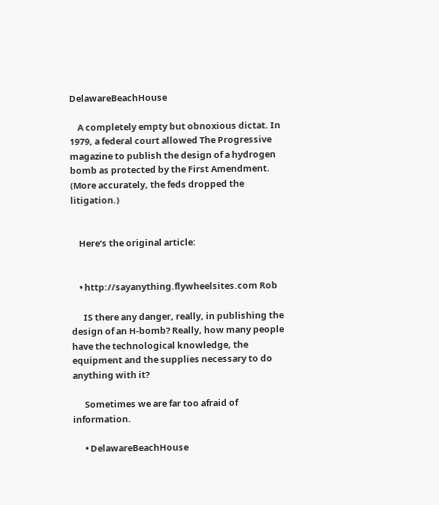DelawareBeachHouse

    A completely empty but obnoxious dictat. In 1979, a federal court allowed The Progressive magazine to publish the design of a hydrogen bomb as protected by the First Amendment. (More accurately, the feds dropped the litigation.)


    Here’s the original article:


    • http://sayanything.flywheelsites.com Rob

      IS there any danger, really, in publishing the design of an H-bomb? Really, how many people have the technological knowledge, the equipment and the supplies necessary to do anything with it?

      Sometimes we are far too afraid of information.

      • DelawareBeachHouse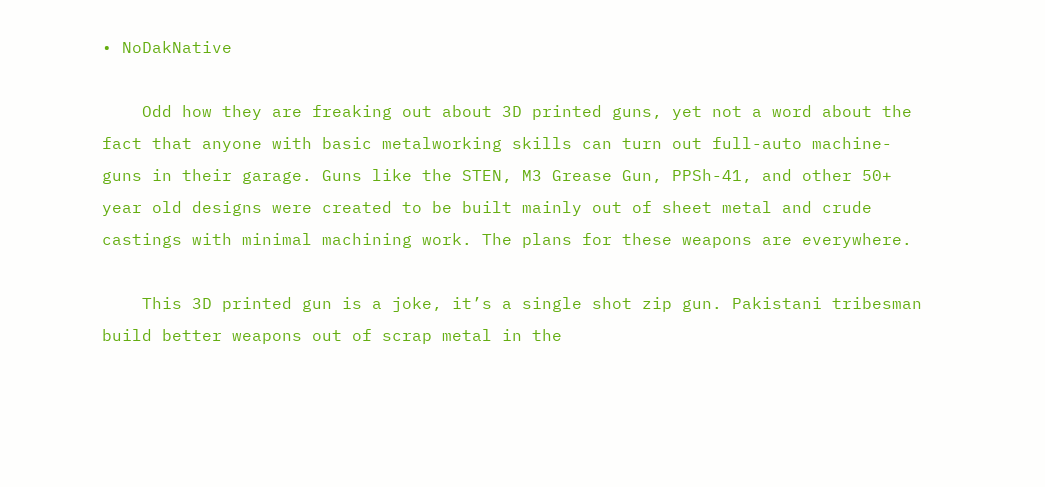• NoDakNative

    Odd how they are freaking out about 3D printed guns, yet not a word about the fact that anyone with basic metalworking skills can turn out full-auto machine-guns in their garage. Guns like the STEN, M3 Grease Gun, PPSh-41, and other 50+ year old designs were created to be built mainly out of sheet metal and crude castings with minimal machining work. The plans for these weapons are everywhere.

    This 3D printed gun is a joke, it’s a single shot zip gun. Pakistani tribesman build better weapons out of scrap metal in the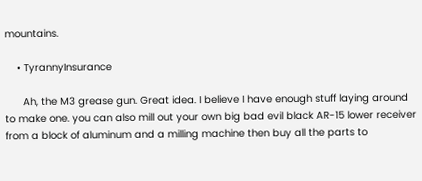mountains.

    • TyrannyInsurance

      Ah, the M3 grease gun. Great idea. I believe I have enough stuff laying around to make one. you can also mill out your own big bad evil black AR-15 lower receiver from a block of aluminum and a milling machine then buy all the parts to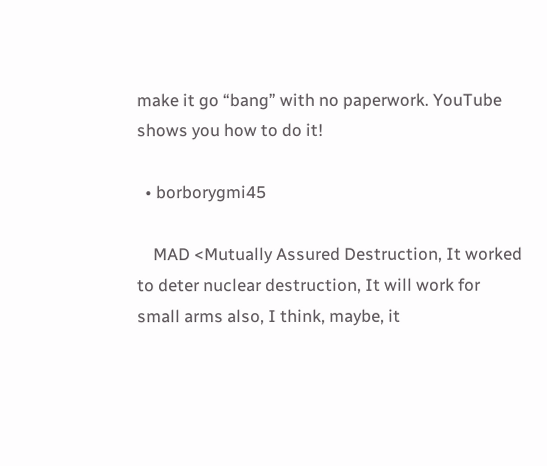make it go “bang” with no paperwork. YouTube shows you how to do it!

  • borborygmi45

    MAD <Mutually Assured Destruction, It worked to deter nuclear destruction, It will work for small arms also, I think, maybe, it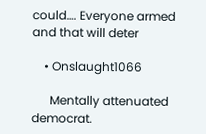could…. Everyone armed and that will deter

    • Onslaught1066

      Mentally attenuated democrat.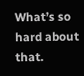What’s so hard about that.